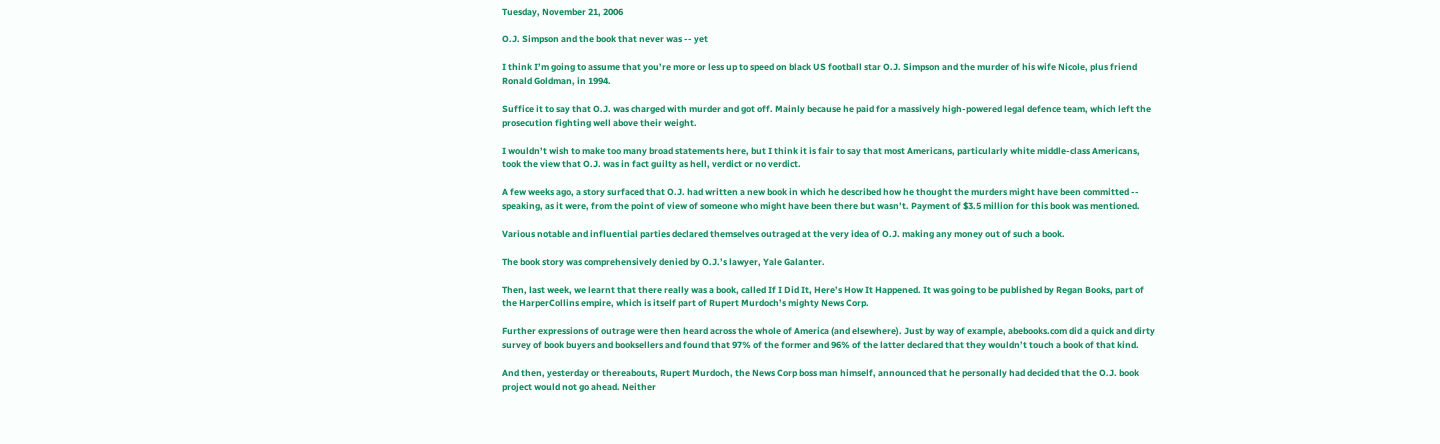Tuesday, November 21, 2006

O.J. Simpson and the book that never was -- yet

I think I’m going to assume that you’re more or less up to speed on black US football star O.J. Simpson and the murder of his wife Nicole, plus friend Ronald Goldman, in 1994.

Suffice it to say that O.J. was charged with murder and got off. Mainly because he paid for a massively high-powered legal defence team, which left the prosecution fighting well above their weight.

I wouldn’t wish to make too many broad statements here, but I think it is fair to say that most Americans, particularly white middle-class Americans, took the view that O.J. was in fact guilty as hell, verdict or no verdict.

A few weeks ago, a story surfaced that O.J. had written a new book in which he described how he thought the murders might have been committed -- speaking, as it were, from the point of view of someone who might have been there but wasn’t. Payment of $3.5 million for this book was mentioned.

Various notable and influential parties declared themselves outraged at the very idea of O.J. making any money out of such a book.

The book story was comprehensively denied by O.J.’s lawyer, Yale Galanter.

Then, last week, we learnt that there really was a book, called If I Did It, Here’s How It Happened. It was going to be published by Regan Books, part of the HarperCollins empire, which is itself part of Rupert Murdoch’s mighty News Corp.

Further expressions of outrage were then heard across the whole of America (and elsewhere). Just by way of example, abebooks.com did a quick and dirty survey of book buyers and booksellers and found that 97% of the former and 96% of the latter declared that they wouldn’t touch a book of that kind.

And then, yesterday or thereabouts, Rupert Murdoch, the News Corp boss man himself, announced that he personally had decided that the O.J. book project would not go ahead. Neither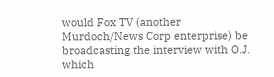would Fox TV (another Murdoch/News Corp enterprise) be broadcasting the interview with O.J. which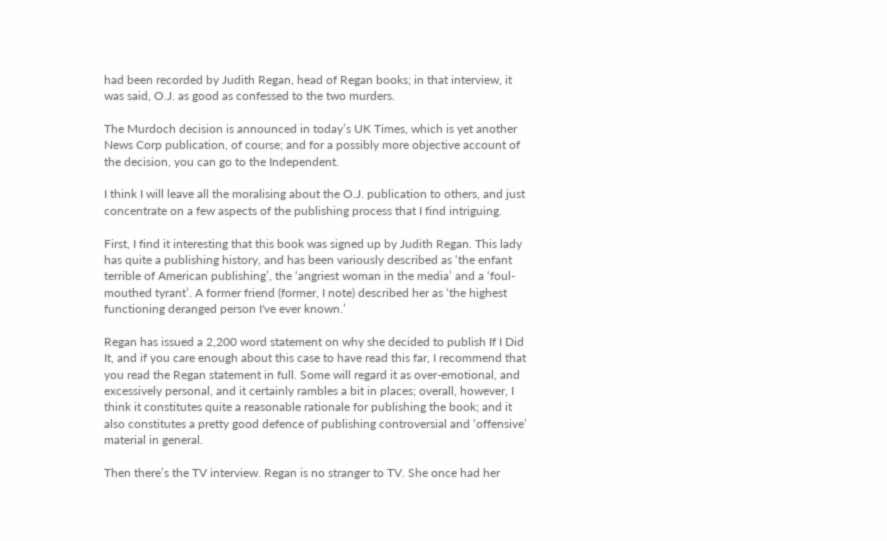had been recorded by Judith Regan, head of Regan books; in that interview, it was said, O.J. as good as confessed to the two murders.

The Murdoch decision is announced in today’s UK Times, which is yet another News Corp publication, of course; and for a possibly more objective account of the decision, you can go to the Independent.

I think I will leave all the moralising about the O.J. publication to others, and just concentrate on a few aspects of the publishing process that I find intriguing.

First, I find it interesting that this book was signed up by Judith Regan. This lady has quite a publishing history, and has been variously described as ‘the enfant terrible of American publishing’, the ‘angriest woman in the media’ and a ‘foul-mouthed tyrant’. A former friend (former, I note) described her as ‘the highest functioning deranged person I've ever known.’

Regan has issued a 2,200 word statement on why she decided to publish If I Did It, and if you care enough about this case to have read this far, I recommend that you read the Regan statement in full. Some will regard it as over-emotional, and excessively personal, and it certainly rambles a bit in places; overall, however, I think it constitutes quite a reasonable rationale for publishing the book; and it also constitutes a pretty good defence of publishing controversial and ‘offensive’ material in general.

Then there’s the TV interview. Regan is no stranger to TV. She once had her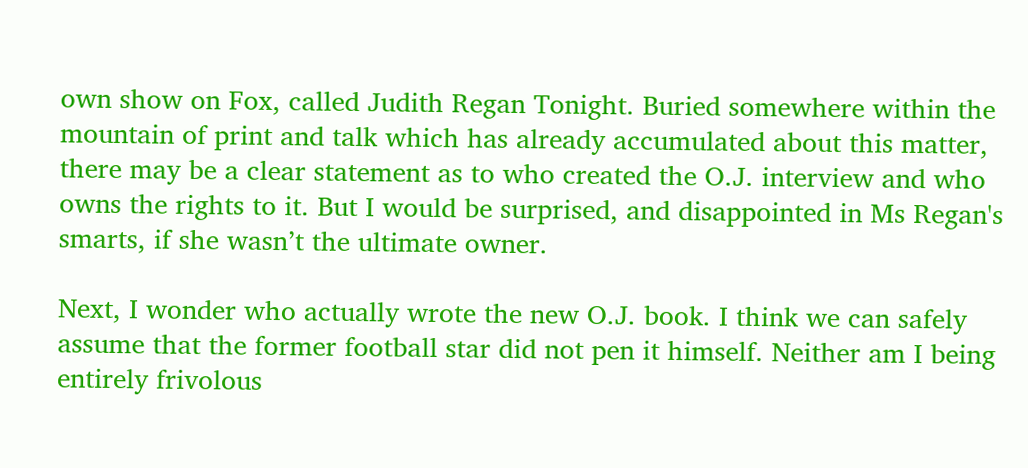own show on Fox, called Judith Regan Tonight. Buried somewhere within the mountain of print and talk which has already accumulated about this matter, there may be a clear statement as to who created the O.J. interview and who owns the rights to it. But I would be surprised, and disappointed in Ms Regan's smarts, if she wasn’t the ultimate owner.

Next, I wonder who actually wrote the new O.J. book. I think we can safely assume that the former football star did not pen it himself. Neither am I being entirely frivolous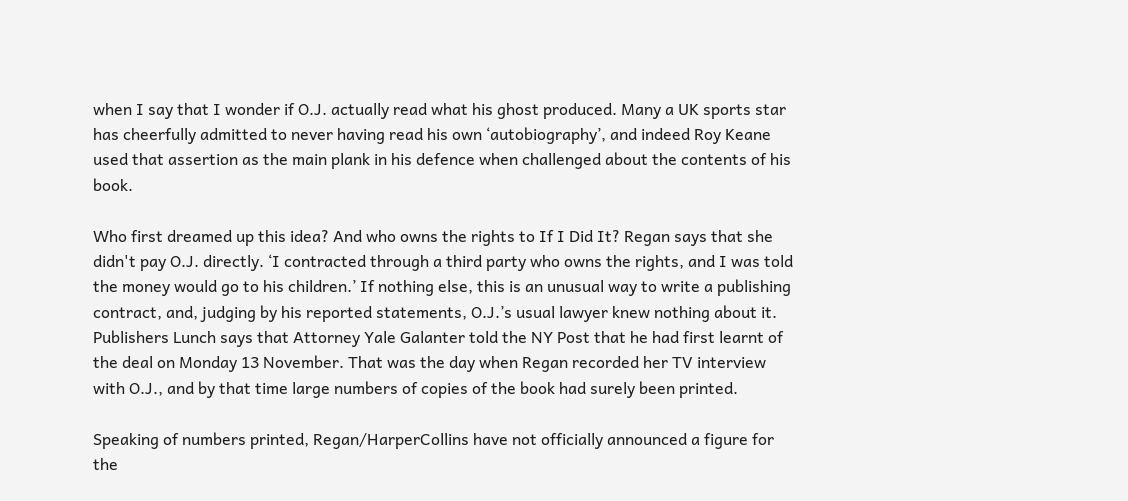when I say that I wonder if O.J. actually read what his ghost produced. Many a UK sports star has cheerfully admitted to never having read his own ‘autobiography’, and indeed Roy Keane used that assertion as the main plank in his defence when challenged about the contents of his book.

Who first dreamed up this idea? And who owns the rights to If I Did It? Regan says that she didn't pay O.J. directly. ‘I contracted through a third party who owns the rights, and I was told the money would go to his children.’ If nothing else, this is an unusual way to write a publishing contract, and, judging by his reported statements, O.J.’s usual lawyer knew nothing about it. Publishers Lunch says that Attorney Yale Galanter told the NY Post that he had first learnt of the deal on Monday 13 November. That was the day when Regan recorded her TV interview with O.J., and by that time large numbers of copies of the book had surely been printed.

Speaking of numbers printed, Regan/HarperCollins have not officially announced a figure for the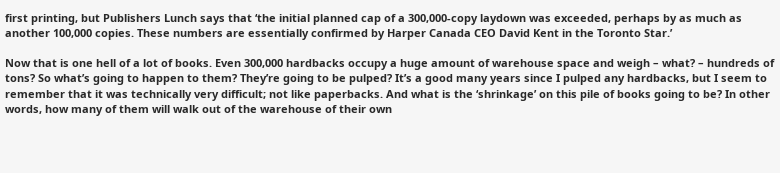first printing, but Publishers Lunch says that ‘the initial planned cap of a 300,000-copy laydown was exceeded, perhaps by as much as another 100,000 copies. These numbers are essentially confirmed by Harper Canada CEO David Kent in the Toronto Star.’

Now that is one hell of a lot of books. Even 300,000 hardbacks occupy a huge amount of warehouse space and weigh – what? – hundreds of tons? So what’s going to happen to them? They’re going to be pulped? It’s a good many years since I pulped any hardbacks, but I seem to remember that it was technically very difficult; not like paperbacks. And what is the ‘shrinkage’ on this pile of books going to be? In other words, how many of them will walk out of the warehouse of their own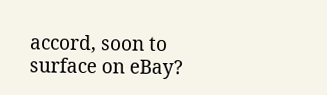accord, soon to surface on eBay?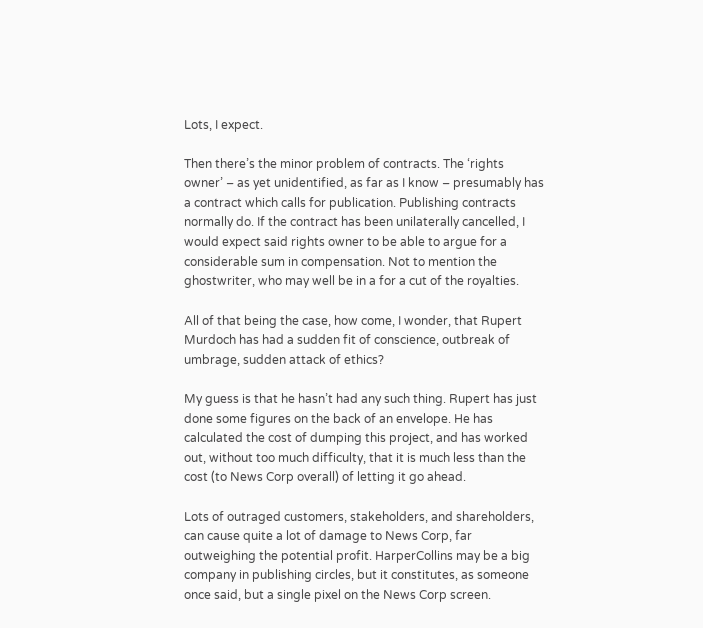Lots, I expect.

Then there’s the minor problem of contracts. The ‘rights owner’ – as yet unidentified, as far as I know – presumably has a contract which calls for publication. Publishing contracts normally do. If the contract has been unilaterally cancelled, I would expect said rights owner to be able to argue for a considerable sum in compensation. Not to mention the ghostwriter, who may well be in a for a cut of the royalties.

All of that being the case, how come, I wonder, that Rupert Murdoch has had a sudden fit of conscience, outbreak of umbrage, sudden attack of ethics?

My guess is that he hasn’t had any such thing. Rupert has just done some figures on the back of an envelope. He has calculated the cost of dumping this project, and has worked out, without too much difficulty, that it is much less than the cost (to News Corp overall) of letting it go ahead.

Lots of outraged customers, stakeholders, and shareholders, can cause quite a lot of damage to News Corp, far outweighing the potential profit. HarperCollins may be a big company in publishing circles, but it constitutes, as someone once said, but a single pixel on the News Corp screen.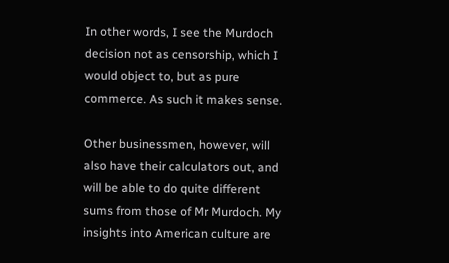In other words, I see the Murdoch decision not as censorship, which I would object to, but as pure commerce. As such it makes sense.

Other businessmen, however, will also have their calculators out, and will be able to do quite different sums from those of Mr Murdoch. My insights into American culture are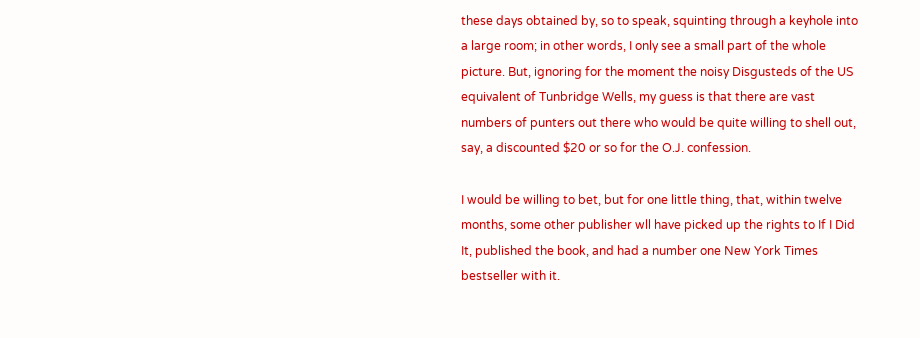these days obtained by, so to speak, squinting through a keyhole into a large room; in other words, I only see a small part of the whole picture. But, ignoring for the moment the noisy Disgusteds of the US equivalent of Tunbridge Wells, my guess is that there are vast numbers of punters out there who would be quite willing to shell out, say, a discounted $20 or so for the O.J. confession.

I would be willing to bet, but for one little thing, that, within twelve months, some other publisher wll have picked up the rights to If I Did It, published the book, and had a number one New York Times bestseller with it.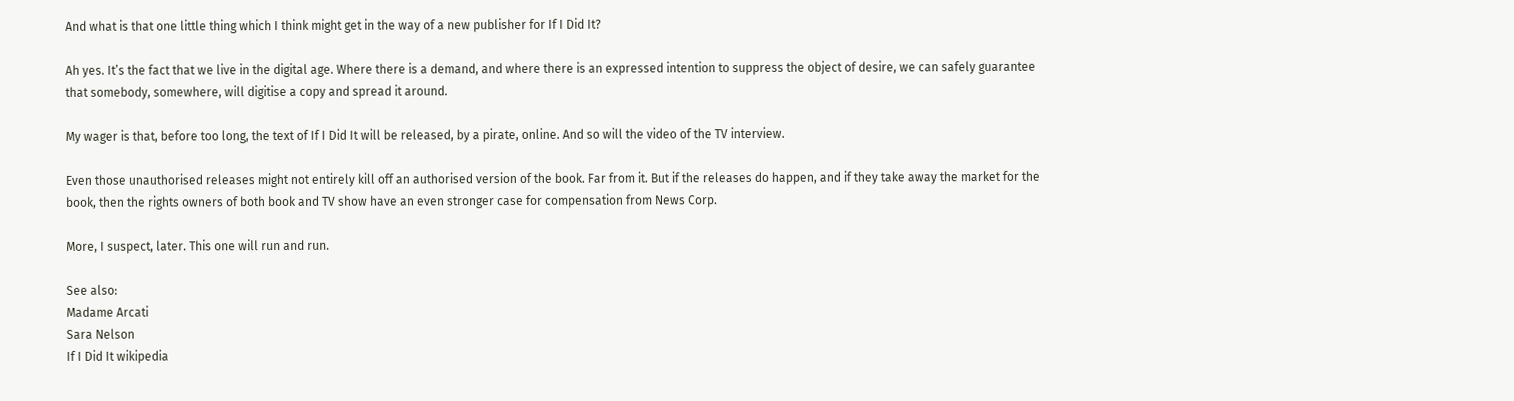And what is that one little thing which I think might get in the way of a new publisher for If I Did It?

Ah yes. It’s the fact that we live in the digital age. Where there is a demand, and where there is an expressed intention to suppress the object of desire, we can safely guarantee that somebody, somewhere, will digitise a copy and spread it around.

My wager is that, before too long, the text of If I Did It will be released, by a pirate, online. And so will the video of the TV interview.

Even those unauthorised releases might not entirely kill off an authorised version of the book. Far from it. But if the releases do happen, and if they take away the market for the book, then the rights owners of both book and TV show have an even stronger case for compensation from News Corp.

More, I suspect, later. This one will run and run.

See also:
Madame Arcati
Sara Nelson
If I Did It wikipedia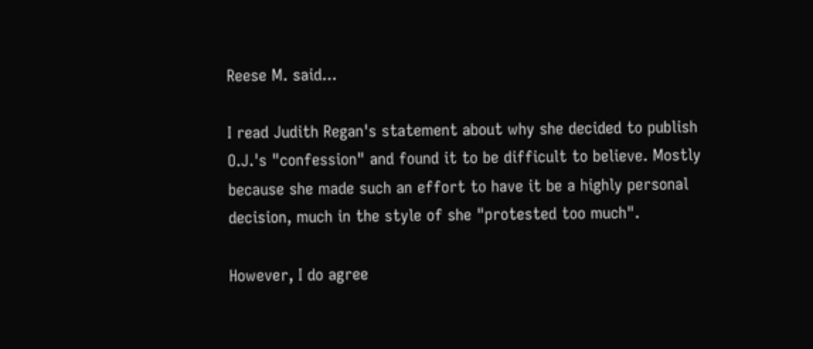Reese M. said...

I read Judith Regan's statement about why she decided to publish O.J.'s "confession" and found it to be difficult to believe. Mostly because she made such an effort to have it be a highly personal decision, much in the style of she "protested too much".

However, I do agree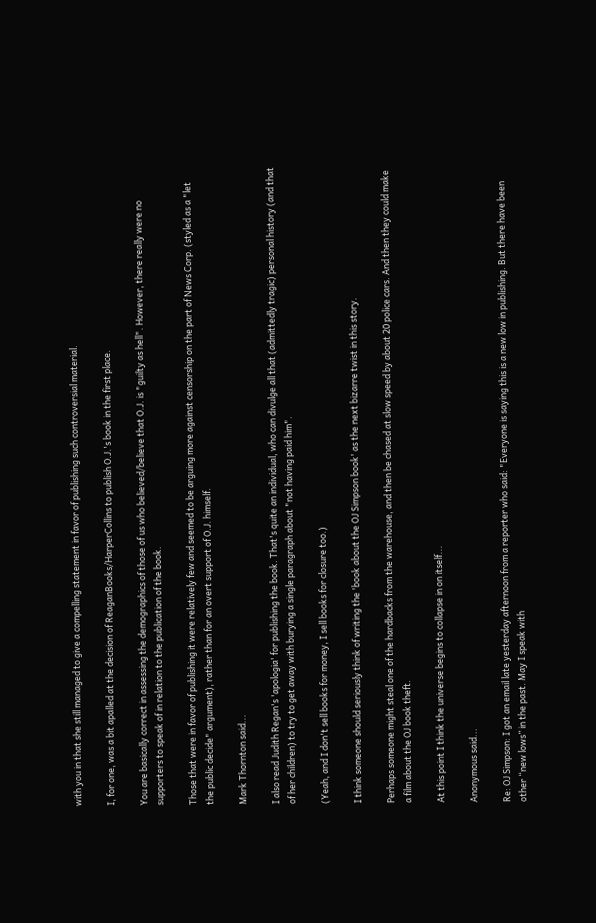with you in that she still managed to give a compelling statement in favor of publishing such controversial material.

I, for one, was a bit apalled at the decision of ReaganBooks/HarperCollins to publish O.J.'s book in the first place.

You are basically correct in assessing the demographics of those of us who believed/believe that O.J. is "guilty as hell". However, there really were no supporters to speak of in relation to the publication of the book.

Those that were in favor of publishing it were relatively few and seemed to be arguing more against censorship on the part of News Corp. (styled as a "let the public decide" argument), rather than for an overt support of O.J. himself.

Mark Thornton said...

I also read Judith Regan's 'apologia' for publishing the book. That's quite an individual, who can divulge all that (admittedly tragic) personal history (and that of her children) to try to get away with burying a single paragraph about "not having paid him".

(Yeah, and I don't sell books for money, I sell books for closure too.)

I think someone should seriously think of writing the 'book about the OJ Simpson book' as the next bizarre twist in this story.

Perhaps someone might steal one of the hardbacks from the warehouse, and then be chased at slow speed by about 20 police cars. And then they could make a film about the OJ book theft.

At this point I think the universe begins to collapse in on itself...

Anonymous said...

Re: OJ Simpson: I got an email late yesterday afternoon from a reporter who said: "Everyone is saying this is a new low in publishing. But there have been other “new lows” in the past. May I speak with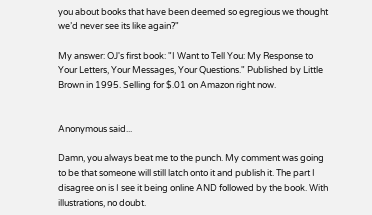you about books that have been deemed so egregious we thought we’d never see its like again?"

My answer: OJ's first book: "I Want to Tell You: My Response to Your Letters, Your Messages, Your Questions." Published by Little Brown in 1995. Selling for $.01 on Amazon right now.


Anonymous said...

Damn, you always beat me to the punch. My comment was going to be that someone will still latch onto it and publish it. The part I disagree on is I see it being online AND followed by the book. With illustrations, no doubt.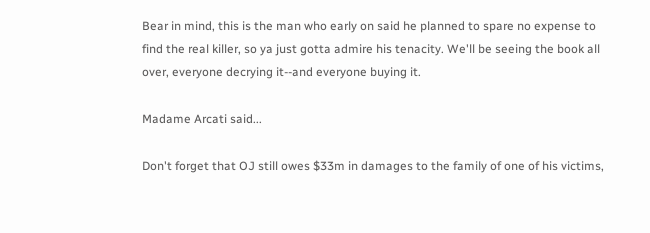Bear in mind, this is the man who early on said he planned to spare no expense to find the real killer, so ya just gotta admire his tenacity. We'll be seeing the book all over, everyone decrying it--and everyone buying it.

Madame Arcati said...

Don't forget that OJ still owes $33m in damages to the family of one of his victims,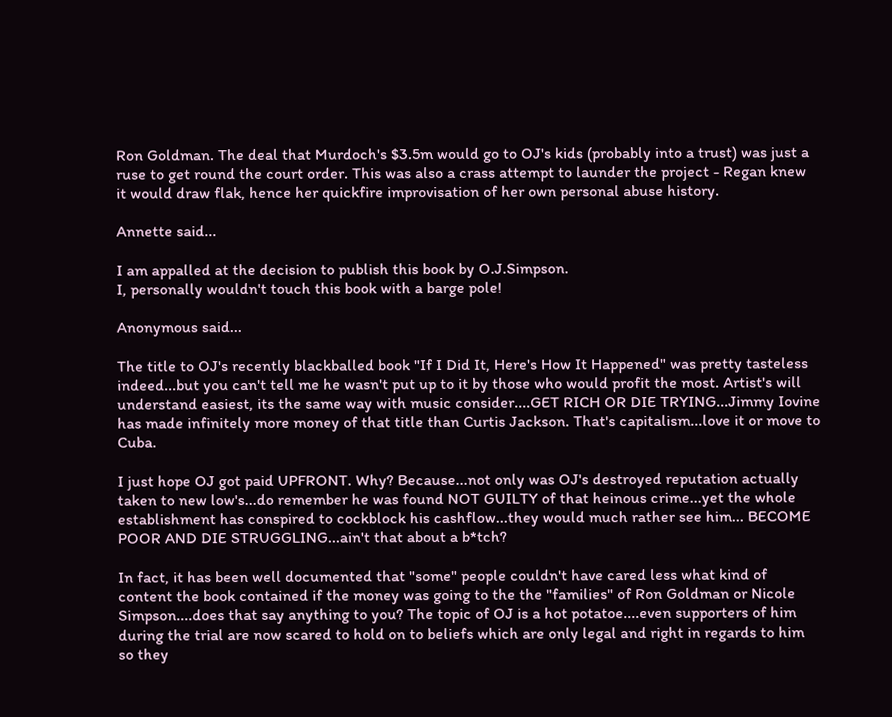Ron Goldman. The deal that Murdoch's $3.5m would go to OJ's kids (probably into a trust) was just a ruse to get round the court order. This was also a crass attempt to launder the project - Regan knew it would draw flak, hence her quickfire improvisation of her own personal abuse history.

Annette said...

I am appalled at the decision to publish this book by O.J.Simpson.
I, personally wouldn't touch this book with a barge pole!

Anonymous said...

The title to OJ's recently blackballed book "If I Did It, Here's How It Happened" was pretty tasteless indeed...but you can't tell me he wasn't put up to it by those who would profit the most. Artist's will understand easiest, its the same way with music consider....GET RICH OR DIE TRYING...Jimmy Iovine has made infinitely more money of that title than Curtis Jackson. That's capitalism...love it or move to Cuba.

I just hope OJ got paid UPFRONT. Why? Because...not only was OJ's destroyed reputation actually taken to new low's...do remember he was found NOT GUILTY of that heinous crime...yet the whole establishment has conspired to cockblock his cashflow...they would much rather see him... BECOME POOR AND DIE STRUGGLING...ain't that about a b*tch?

In fact, it has been well documented that "some" people couldn't have cared less what kind of content the book contained if the money was going to the the "families" of Ron Goldman or Nicole Simpson....does that say anything to you? The topic of OJ is a hot potatoe....even supporters of him during the trial are now scared to hold on to beliefs which are only legal and right in regards to him so they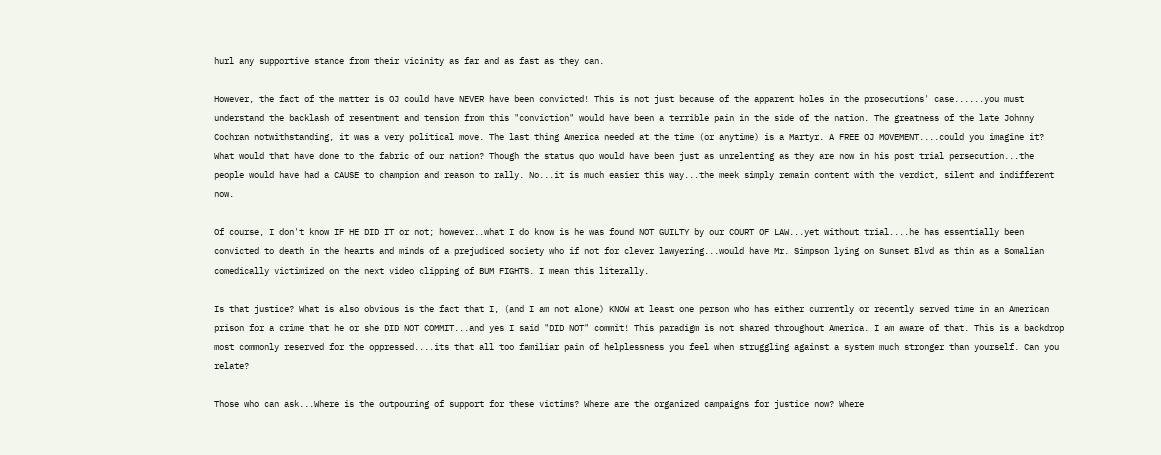hurl any supportive stance from their vicinity as far and as fast as they can.

However, the fact of the matter is OJ could have NEVER have been convicted! This is not just because of the apparent holes in the prosecutions' case......you must understand the backlash of resentment and tension from this "conviction" would have been a terrible pain in the side of the nation. The greatness of the late Johnny Cochran notwithstanding, it was a very political move. The last thing America needed at the time (or anytime) is a Martyr. A FREE OJ MOVEMENT....could you imagine it? What would that have done to the fabric of our nation? Though the status quo would have been just as unrelenting as they are now in his post trial persecution...the people would have had a CAUSE to champion and reason to rally. No...it is much easier this way...the meek simply remain content with the verdict, silent and indifferent now.

Of course, I don't know IF HE DID IT or not; however..what I do know is he was found NOT GUILTY by our COURT OF LAW...yet without trial....he has essentially been convicted to death in the hearts and minds of a prejudiced society who if not for clever lawyering...would have Mr. Simpson lying on Sunset Blvd as thin as a Somalian comedically victimized on the next video clipping of BUM FIGHTS. I mean this literally.

Is that justice? What is also obvious is the fact that I, (and I am not alone) KNOW at least one person who has either currently or recently served time in an American prison for a crime that he or she DID NOT COMMIT...and yes I said "DID NOT" commit! This paradigm is not shared throughout America. I am aware of that. This is a backdrop most commonly reserved for the oppressed....its that all too familiar pain of helplessness you feel when struggling against a system much stronger than yourself. Can you relate?

Those who can ask...Where is the outpouring of support for these victims? Where are the organized campaigns for justice now? Where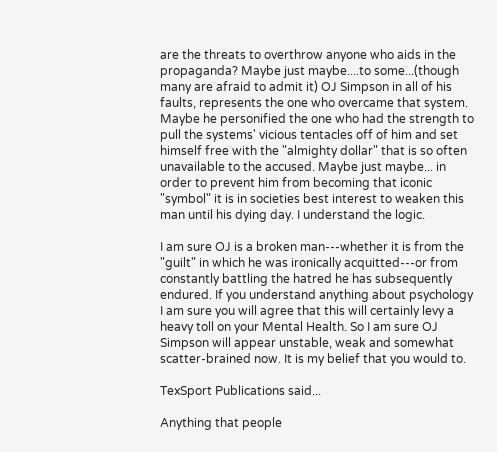are the threats to overthrow anyone who aids in the propaganda? Maybe just maybe....to some...(though many are afraid to admit it) OJ Simpson in all of his faults, represents the one who overcame that system. Maybe he personified the one who had the strength to pull the systems' vicious tentacles off of him and set himself free with the "almighty dollar" that is so often unavailable to the accused. Maybe just maybe... in order to prevent him from becoming that iconic "symbol" it is in societies best interest to weaken this man until his dying day. I understand the logic.

I am sure OJ is a broken man---whether it is from the "guilt" in which he was ironically acquitted---or from constantly battling the hatred he has subsequently endured. If you understand anything about psychology I am sure you will agree that this will certainly levy a heavy toll on your Mental Health. So I am sure OJ Simpson will appear unstable, weak and somewhat scatter-brained now. It is my belief that you would to.

TexSport Publications said...

Anything that people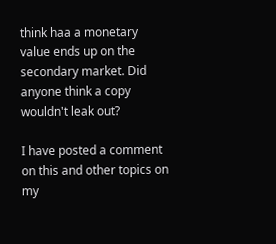think haa a monetary value ends up on the secondary market. Did anyone think a copy wouldn't leak out?

I have posted a comment on this and other topics on my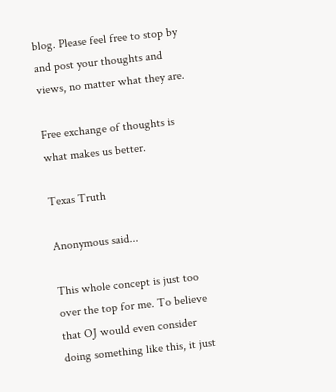blog. Please feel free to stop by and post your thoughts and views, no matter what they are.

Free exchange of thoughts is what makes us better.

Texas Truth

Anonymous said...

This whole concept is just too over the top for me. To believe that OJ would even consider doing something like this, it just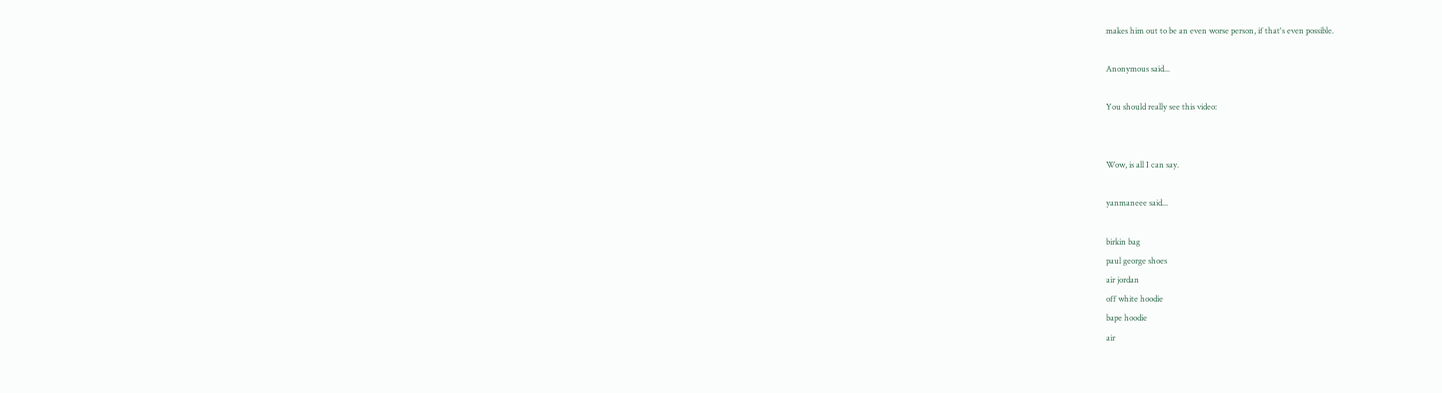makes him out to be an even worse person, if that's even possible.

Anonymous said...

You should really see this video:


Wow, is all I can say.

yanmaneee said...

birkin bag
paul george shoes
air jordan
off white hoodie
bape hoodie
air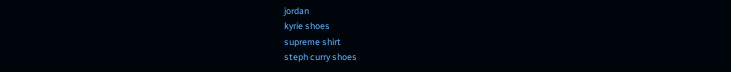jordan
kyrie shoes
supreme shirt
steph curry shoes